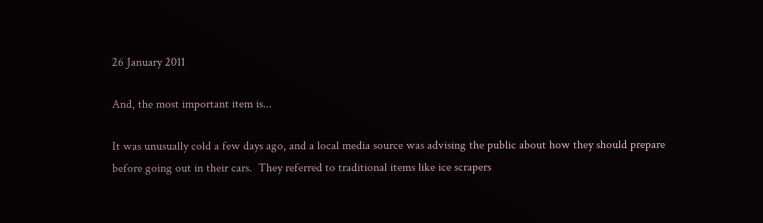26 January 2011

And, the most important item is...

It was unusually cold a few days ago, and a local media source was advising the public about how they should prepare before going out in their cars.  They referred to traditional items like ice scrapers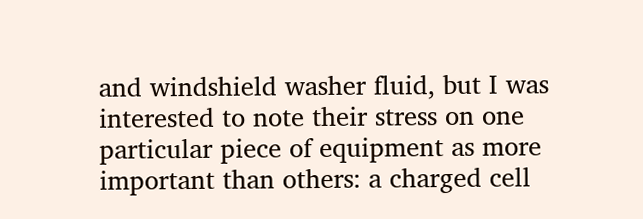and windshield washer fluid, but I was interested to note their stress on one particular piece of equipment as more important than others: a charged cell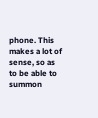phone. This makes a lot of sense, so as to be able to summon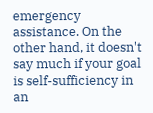emergency assistance. On the other hand, it doesn't say much if your goal is self-sufficiency in an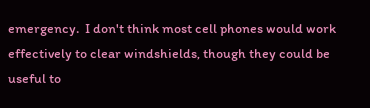emergency.  I don't think most cell phones would work effectively to clear windshields, though they could be useful to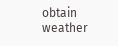obtain weather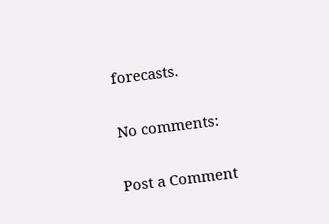forecasts.

No comments:

Post a Comment